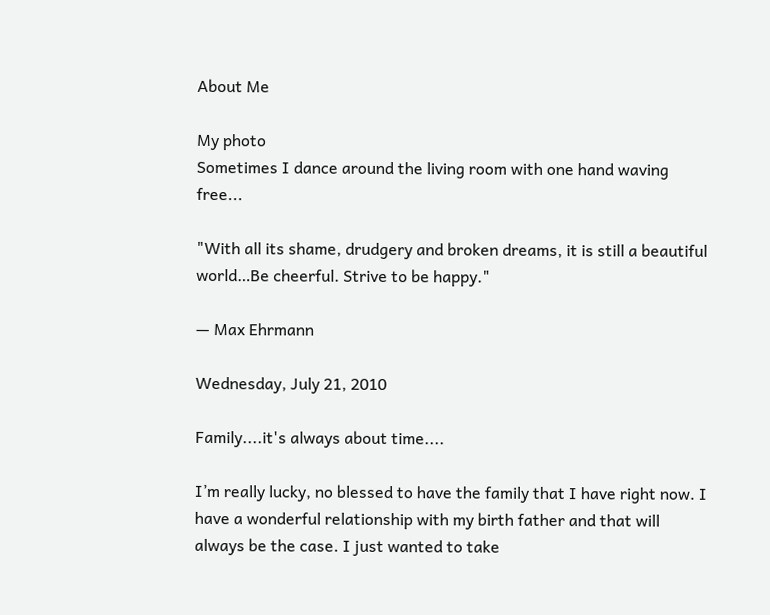About Me

My photo
Sometimes I dance around the living room with one hand waving free...

"With all its shame, drudgery and broken dreams, it is still a beautiful world…Be cheerful. Strive to be happy."

— Max Ehrmann

Wednesday, July 21, 2010

Family....it's always about time....

I’m really lucky, no blessed to have the family that I have right now. I have a wonderful relationship with my birth father and that will always be the case. I just wanted to take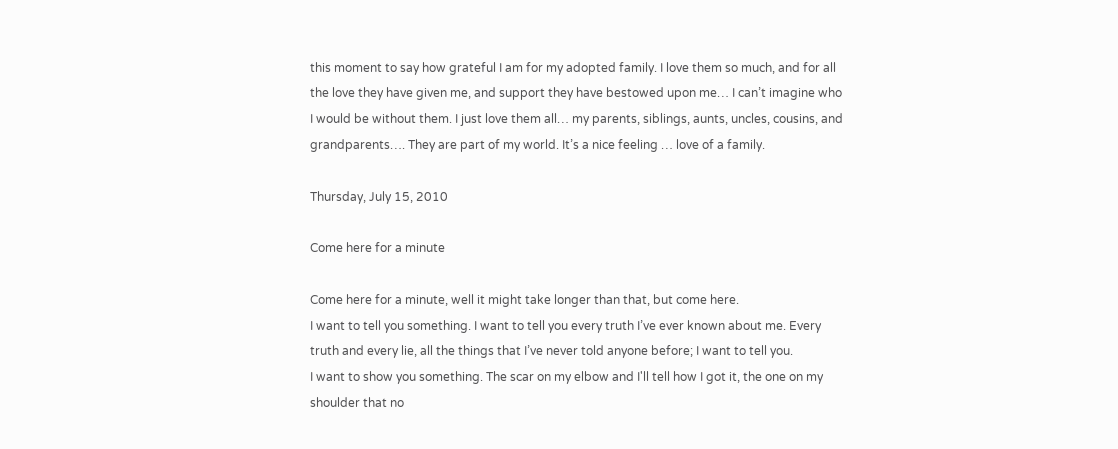this moment to say how grateful I am for my adopted family. I love them so much, and for all the love they have given me, and support they have bestowed upon me… I can’t imagine who I would be without them. I just love them all… my parents, siblings, aunts, uncles, cousins, and grandparents…. They are part of my world. It’s a nice feeling … love of a family.

Thursday, July 15, 2010

Come here for a minute

Come here for a minute, well it might take longer than that, but come here.
I want to tell you something. I want to tell you every truth I’ve ever known about me. Every truth and every lie, all the things that I’ve never told anyone before; I want to tell you.
I want to show you something. The scar on my elbow and I'll tell how I got it, the one on my shoulder that no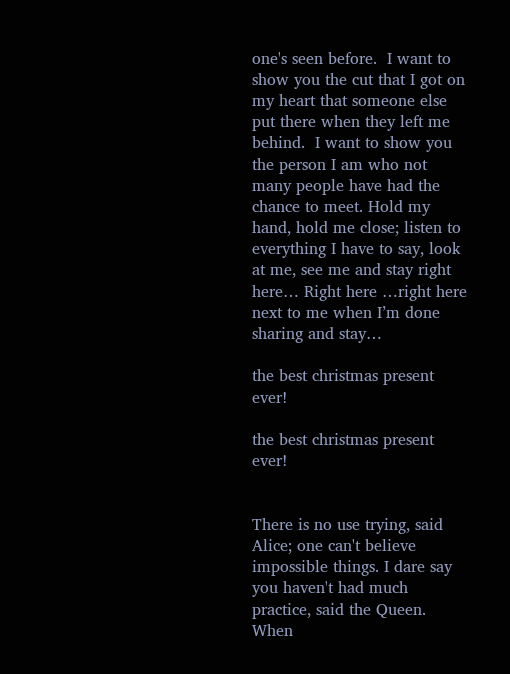one's seen before.  I want to show you the cut that I got on my heart that someone else put there when they left me behind.  I want to show you the person I am who not many people have had the chance to meet. Hold my hand, hold me close; listen to everything I have to say, look at me, see me and stay right here… Right here …right here next to me when I’m done sharing and stay…

the best christmas present ever!

the best christmas present ever!


There is no use trying, said Alice; one can't believe impossible things. I dare say you haven't had much practice, said the Queen. When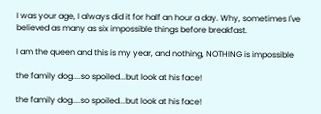I was your age, I always did it for half an hour a day. Why, sometimes I've believed as many as six impossible things before breakfast.

I am the queen and this is my year, and nothing, NOTHING is impossible

the family dog....so spoiled...but look at his face!

the family dog....so spoiled...but look at his face!